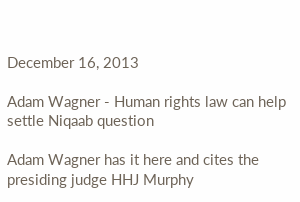December 16, 2013

Adam Wagner - Human rights law can help settle Niqaab question

Adam Wagner has it here and cites the presiding judge HHJ Murphy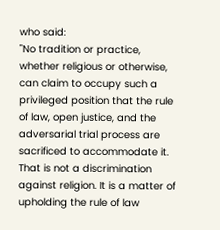who said:
"No tradition or practice, whether religious or otherwise, can claim to occupy such a privileged position that the rule of law, open justice, and the adversarial trial process are sacrificed to accommodate it. That is not a discrimination against religion. It is a matter of upholding the rule of law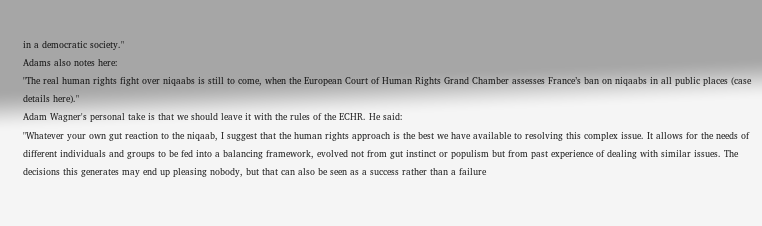in a democratic society."
Adams also notes here:
"The real human rights fight over niqaabs is still to come, when the European Court of Human Rights Grand Chamber assesses France’s ban on niqaabs in all public places (case details here)."
Adam Wagner's personal take is that we should leave it with the rules of the ECHR. He said:
"Whatever your own gut reaction to the niqaab, I suggest that the human rights approach is the best we have available to resolving this complex issue. It allows for the needs of different individuals and groups to be fed into a balancing framework, evolved not from gut instinct or populism but from past experience of dealing with similar issues. The decisions this generates may end up pleasing nobody, but that can also be seen as a success rather than a failure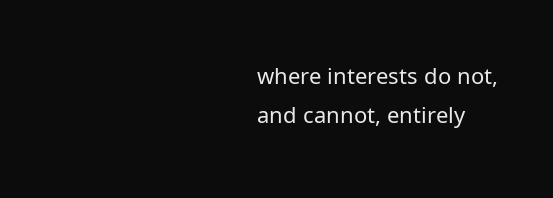where interests do not, and cannot, entirely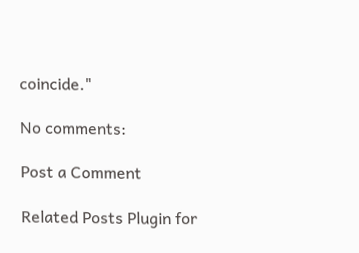coincide."

No comments:

Post a Comment

Related Posts Plugin for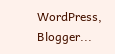WordPress, Blogger...